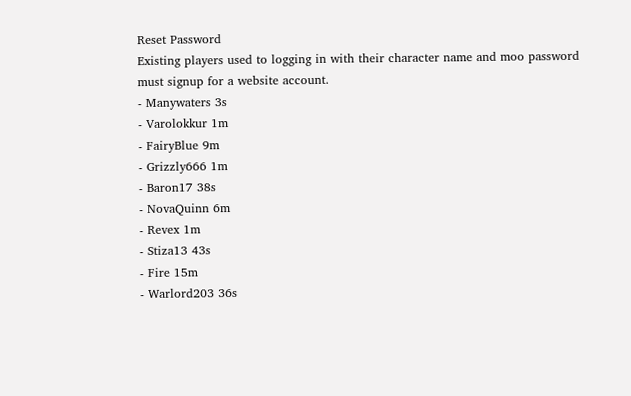Reset Password
Existing players used to logging in with their character name and moo password must signup for a website account.
- Manywaters 3s
- Varolokkur 1m
- FairyBlue 9m
- Grizzly666 1m
- Baron17 38s
- NovaQuinn 6m
- Revex 1m
- Stiza13 43s
- Fire 15m
- Warlord203 36s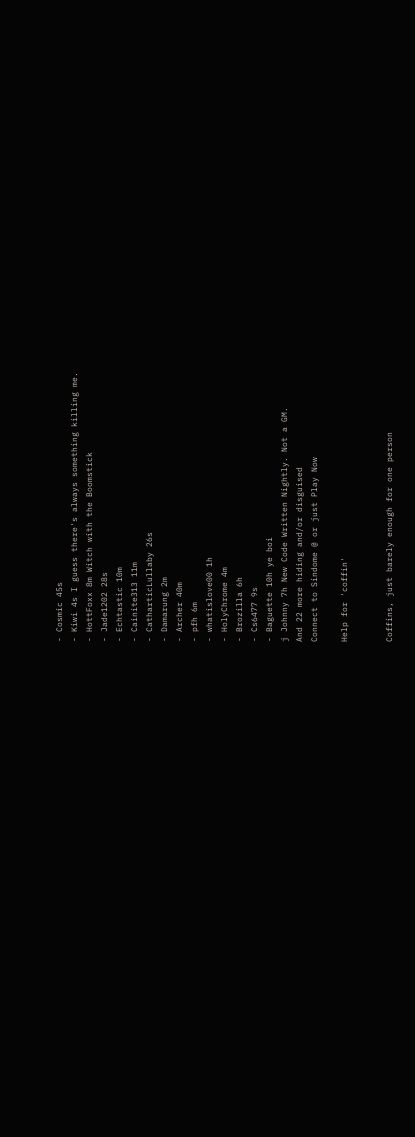- Cosmic 45s
- Kiwi 4s I guess there's always something killing me.
- HottFoxx 8m Witch with the Boomstick
- Jade1202 28s
- Echtastic 10m
- Cainite313 11m
- CatharticLullaby 26s
- Damarung 2m
- Archer 40m
- pfh 6m
- whatislove00 1h
- HolyChrome 4m
- Brozilla 6h
- Cs6477 9s
- Baguette 10h ye boi
j Johnny 7h New Code Written Nightly. Not a GM.
And 22 more hiding and/or disguised
Connect to Sindome @ or just Play Now

Help for 'coffin'


Coffins, just barely enough for one person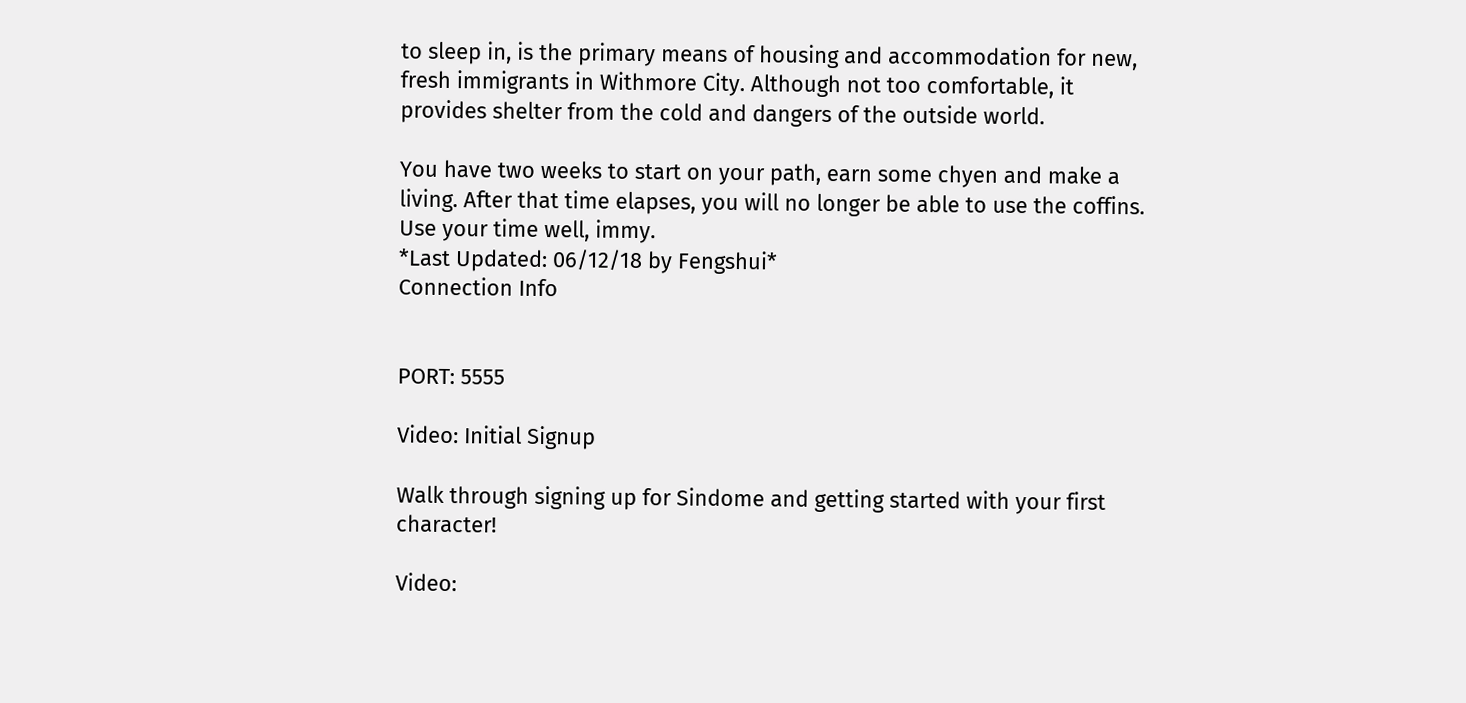to sleep in, is the primary means of housing and accommodation for new, fresh immigrants in Withmore City. Although not too comfortable, it provides shelter from the cold and dangers of the outside world.

You have two weeks to start on your path, earn some chyen and make a living. After that time elapses, you will no longer be able to use the coffins. Use your time well, immy.
*Last Updated: 06/12/18 by Fengshui*
Connection Info


PORT: 5555

Video: Initial Signup

Walk through signing up for Sindome and getting started with your first character!

Video: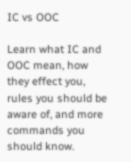IC vs OOC

Learn what IC and OOC mean, how they effect you, rules you should be aware of, and more commands you should know.